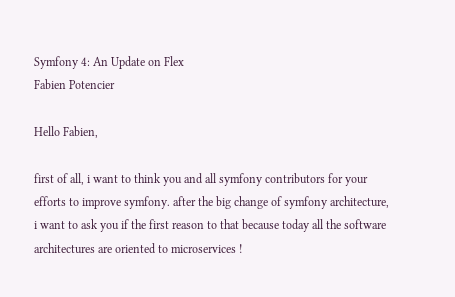Symfony 4: An Update on Flex
Fabien Potencier

Hello Fabien,

first of all, i want to think you and all symfony contributors for your efforts to improve symfony. after the big change of symfony architecture, i want to ask you if the first reason to that because today all the software architectures are oriented to microservices !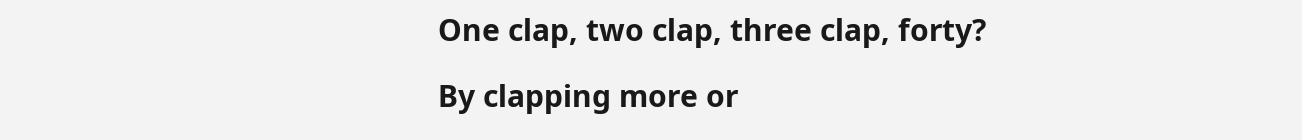One clap, two clap, three clap, forty?

By clapping more or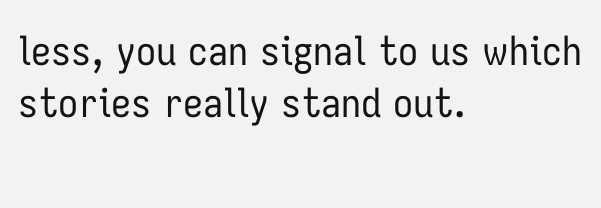less, you can signal to us which stories really stand out.